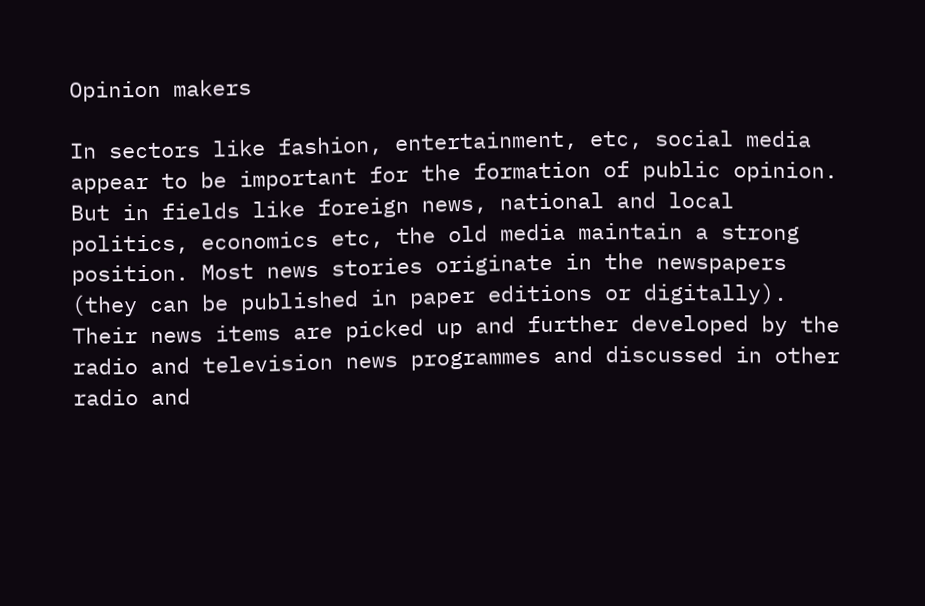Opinion makers

In sectors like fashion, entertainment, etc, social media appear to be important for the formation of public opinion. But in fields like foreign news, national and local politics, economics etc, the old media maintain a strong position. Most news stories originate in the newspapers (they can be published in paper editions or digitally). Their news items are picked up and further developed by the radio and television news programmes and discussed in other radio and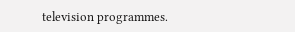television programmes.